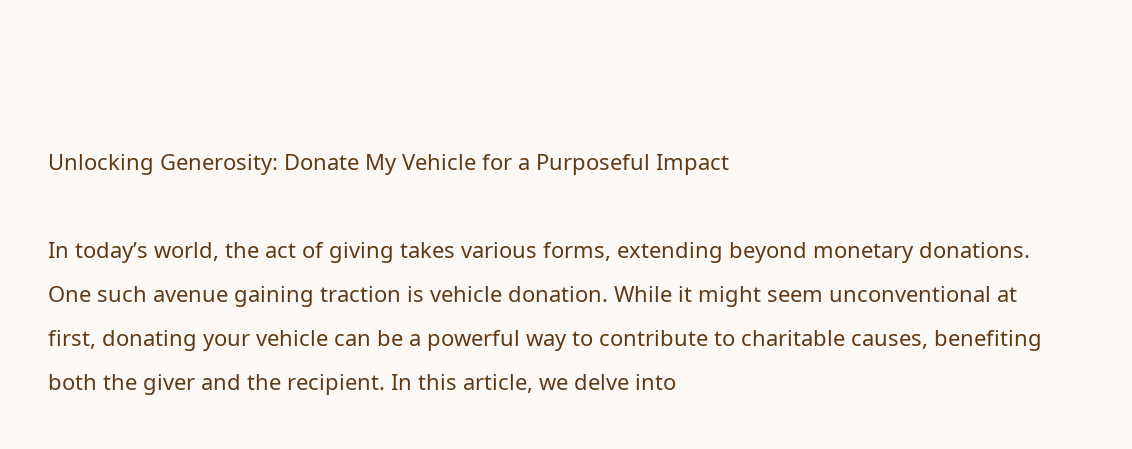Unlocking Generosity: Donate My Vehicle for a Purposeful Impact

In today’s world, the act of giving takes various forms, extending beyond monetary donations. One such avenue gaining traction is vehicle donation. While it might seem unconventional at first, donating your vehicle can be a powerful way to contribute to charitable causes, benefiting both the giver and the recipient. In this article, we delve into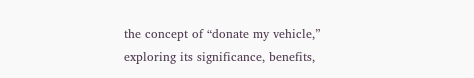the concept of “donate my vehicle,” exploring its significance, benefits,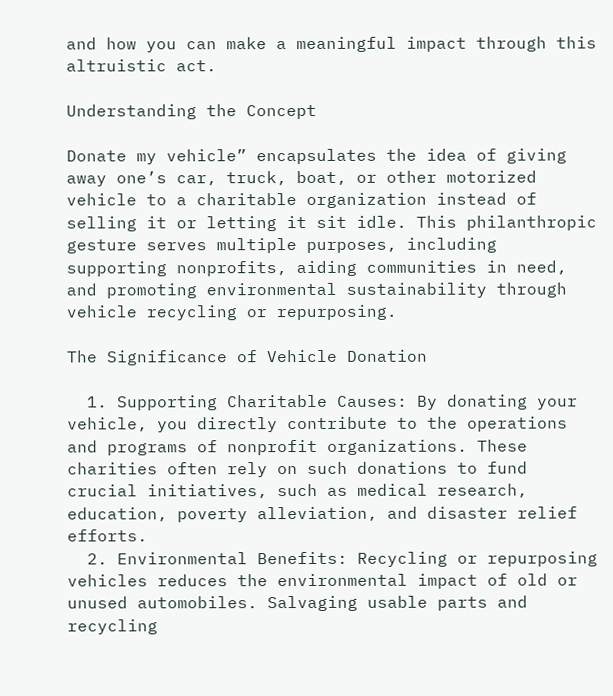and how you can make a meaningful impact through this altruistic act.

Understanding the Concept

Donate my vehicle” encapsulates the idea of giving away one’s car, truck, boat, or other motorized vehicle to a charitable organization instead of selling it or letting it sit idle. This philanthropic gesture serves multiple purposes, including supporting nonprofits, aiding communities in need, and promoting environmental sustainability through vehicle recycling or repurposing.

The Significance of Vehicle Donation

  1. Supporting Charitable Causes: By donating your vehicle, you directly contribute to the operations and programs of nonprofit organizations. These charities often rely on such donations to fund crucial initiatives, such as medical research, education, poverty alleviation, and disaster relief efforts.
  2. Environmental Benefits: Recycling or repurposing vehicles reduces the environmental impact of old or unused automobiles. Salvaging usable parts and recycling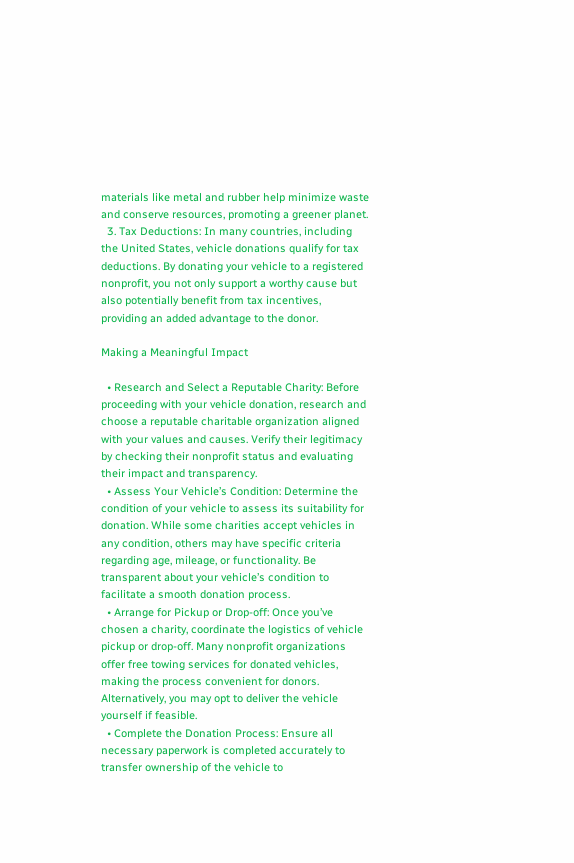materials like metal and rubber help minimize waste and conserve resources, promoting a greener planet.
  3. Tax Deductions: In many countries, including the United States, vehicle donations qualify for tax deductions. By donating your vehicle to a registered nonprofit, you not only support a worthy cause but also potentially benefit from tax incentives, providing an added advantage to the donor.

Making a Meaningful Impact

  • Research and Select a Reputable Charity: Before proceeding with your vehicle donation, research and choose a reputable charitable organization aligned with your values and causes. Verify their legitimacy by checking their nonprofit status and evaluating their impact and transparency.
  • Assess Your Vehicle’s Condition: Determine the condition of your vehicle to assess its suitability for donation. While some charities accept vehicles in any condition, others may have specific criteria regarding age, mileage, or functionality. Be transparent about your vehicle’s condition to facilitate a smooth donation process.
  • Arrange for Pickup or Drop-off: Once you’ve chosen a charity, coordinate the logistics of vehicle pickup or drop-off. Many nonprofit organizations offer free towing services for donated vehicles, making the process convenient for donors. Alternatively, you may opt to deliver the vehicle yourself if feasible.
  • Complete the Donation Process: Ensure all necessary paperwork is completed accurately to transfer ownership of the vehicle to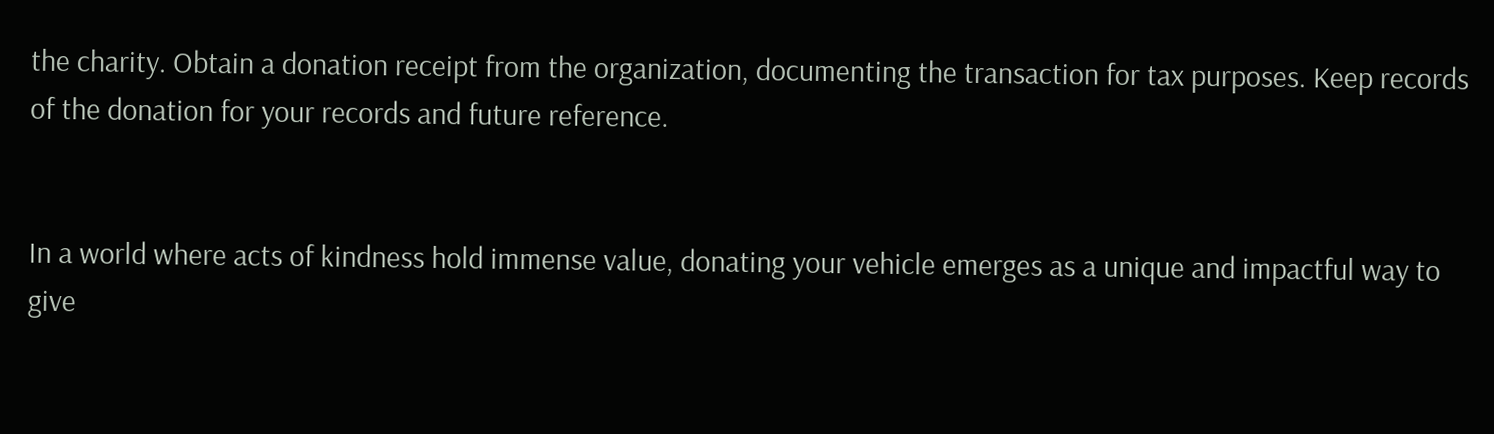the charity. Obtain a donation receipt from the organization, documenting the transaction for tax purposes. Keep records of the donation for your records and future reference.


In a world where acts of kindness hold immense value, donating your vehicle emerges as a unique and impactful way to give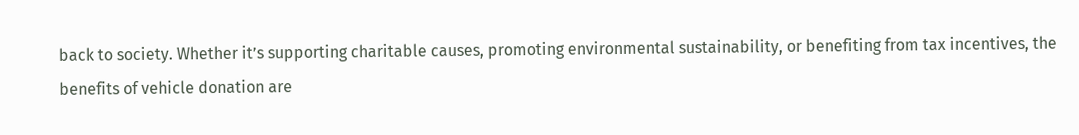back to society. Whether it’s supporting charitable causes, promoting environmental sustainability, or benefiting from tax incentives, the benefits of vehicle donation are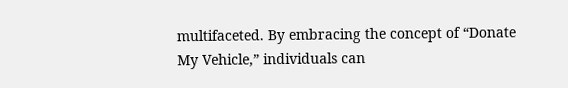multifaceted. By embracing the concept of “Donate My Vehicle,” individuals can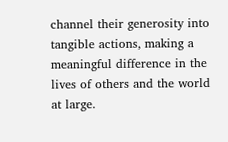channel their generosity into tangible actions, making a meaningful difference in the lives of others and the world at large.